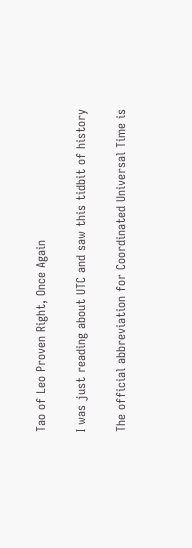Tao of Leo Proven Right, Once Again

I was just reading about UTC and saw this tidbit of history

The official abbreviation for Coordinated Universal Time is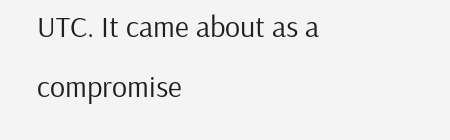UTC. It came about as a compromise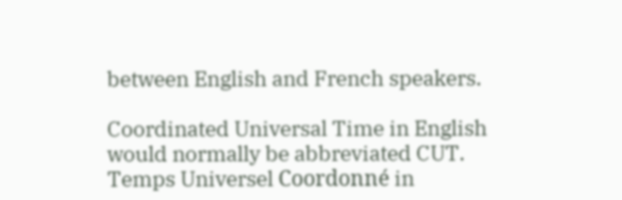between English and French speakers.

Coordinated Universal Time in English would normally be abbreviated CUT.
Temps Universel Coordonné in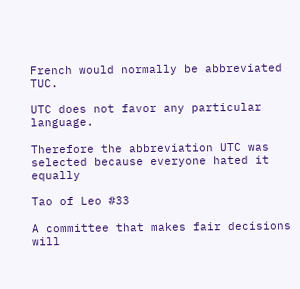French would normally be abbreviated TUC.

UTC does not favor any particular language.

Therefore the abbreviation UTC was selected because everyone hated it equally

Tao of Leo #33

A committee that makes fair decisions will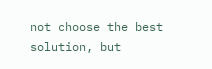not choose the best solution, but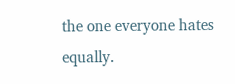the one everyone hates equally.